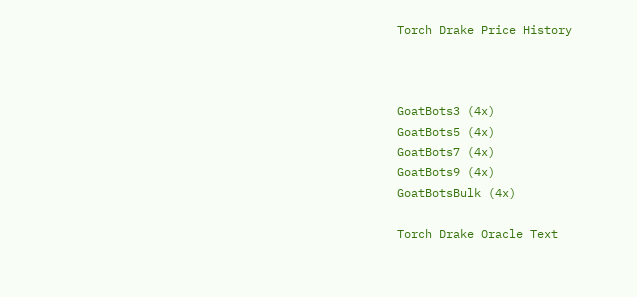Torch Drake Price History



GoatBots3 (4x)
GoatBots5 (4x)
GoatBots7 (4x)
GoatBots9 (4x)
GoatBotsBulk (4x)

Torch Drake Oracle Text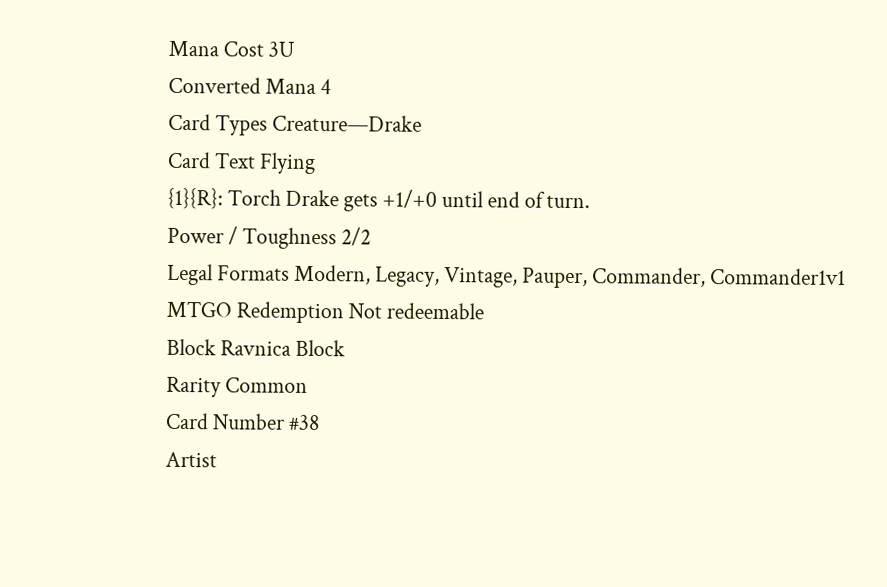Mana Cost 3U
Converted Mana 4
Card Types Creature—Drake
Card Text Flying
{1}{R}: Torch Drake gets +1/+0 until end of turn.
Power / Toughness 2/2
Legal Formats Modern, Legacy, Vintage, Pauper, Commander, Commander1v1
MTGO Redemption Not redeemable
Block Ravnica Block
Rarity Common
Card Number #38
Artist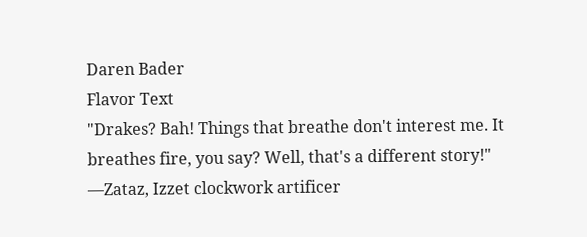Daren Bader
Flavor Text
"Drakes? Bah! Things that breathe don't interest me. It breathes fire, you say? Well, that's a different story!"
—Zataz, Izzet clockwork artificer